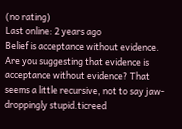(no rating)
Last online: 2 years ago
Belief is acceptance without evidence. Are you suggesting that evidence is acceptance without evidence? That seems a little recursive, not to say jaw-droppingly stupid.ticreed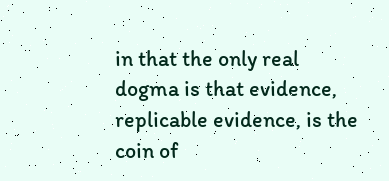in that the only real dogma is that evidence, replicable evidence, is the coin of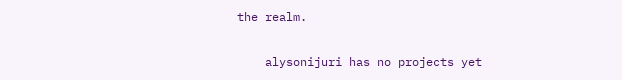the realm.

    alysonijuri has no projects yet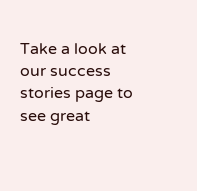Take a look at our success stories page to see great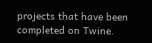projects that have been completed on Twine.